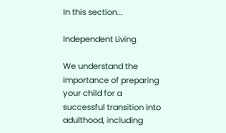In this section...

Independent Living

We understand the importance of preparing your child for a successful transition into adulthood, including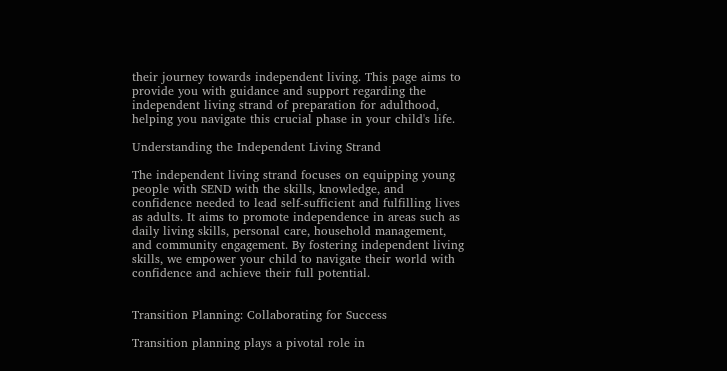their journey towards independent living. This page aims to provide you with guidance and support regarding the independent living strand of preparation for adulthood, helping you navigate this crucial phase in your child's life.

Understanding the Independent Living Strand

The independent living strand focuses on equipping young people with SEND with the skills, knowledge, and confidence needed to lead self-sufficient and fulfilling lives as adults. It aims to promote independence in areas such as daily living skills, personal care, household management, and community engagement. By fostering independent living skills, we empower your child to navigate their world with confidence and achieve their full potential.


Transition Planning: Collaborating for Success

Transition planning plays a pivotal role in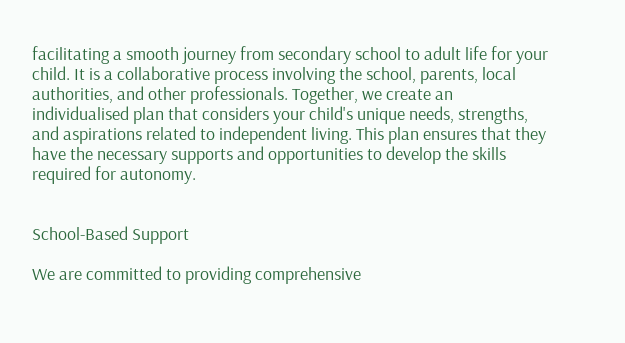facilitating a smooth journey from secondary school to adult life for your child. It is a collaborative process involving the school, parents, local authorities, and other professionals. Together, we create an individualised plan that considers your child's unique needs, strengths, and aspirations related to independent living. This plan ensures that they have the necessary supports and opportunities to develop the skills required for autonomy.


School-Based Support

We are committed to providing comprehensive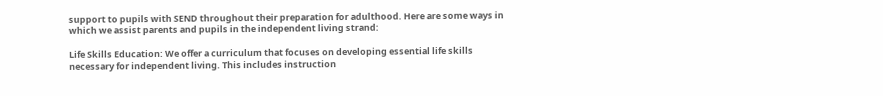support to pupils with SEND throughout their preparation for adulthood. Here are some ways in which we assist parents and pupils in the independent living strand:

Life Skills Education: We offer a curriculum that focuses on developing essential life skills necessary for independent living. This includes instruction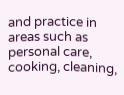and practice in areas such as personal care, cooking, cleaning,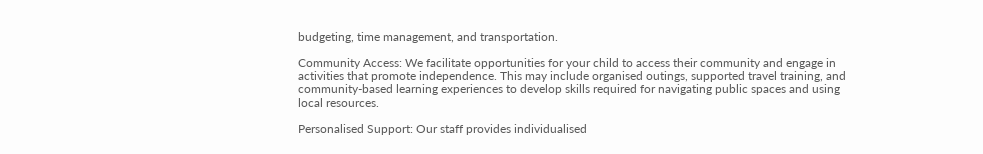budgeting, time management, and transportation.

Community Access: We facilitate opportunities for your child to access their community and engage in activities that promote independence. This may include organised outings, supported travel training, and community-based learning experiences to develop skills required for navigating public spaces and using local resources.

Personalised Support: Our staff provides individualised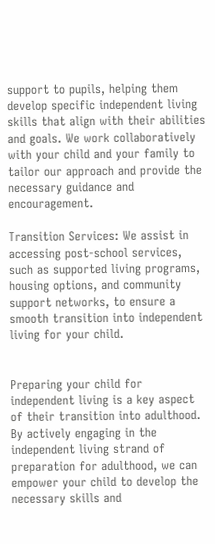support to pupils, helping them develop specific independent living skills that align with their abilities and goals. We work collaboratively with your child and your family to tailor our approach and provide the necessary guidance and encouragement.

Transition Services: We assist in accessing post-school services, such as supported living programs, housing options, and community support networks, to ensure a smooth transition into independent living for your child.


Preparing your child for independent living is a key aspect of their transition into adulthood. By actively engaging in the independent living strand of preparation for adulthood, we can empower your child to develop the necessary skills and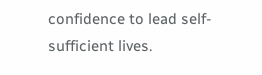confidence to lead self-sufficient lives.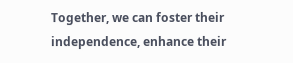Together, we can foster their independence, enhance their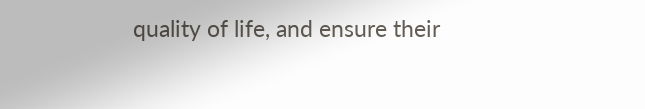quality of life, and ensure their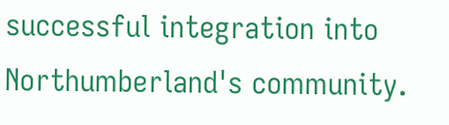successful integration into Northumberland's community.